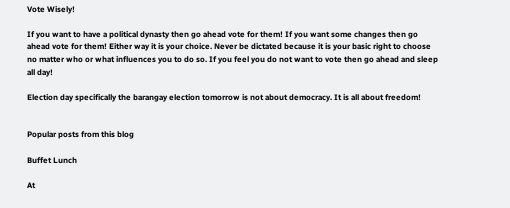Vote Wisely!

If you want to have a political dynasty then go ahead vote for them! If you want some changes then go ahead vote for them! Either way it is your choice. Never be dictated because it is your basic right to choose no matter who or what influences you to do so. If you feel you do not want to vote then go ahead and sleep all day!

Election day specifically the barangay election tomorrow is not about democracy. It is all about freedom!


Popular posts from this blog

Buffet Lunch

At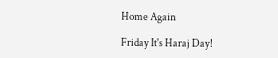Home Again

Friday It's Haraj Day!